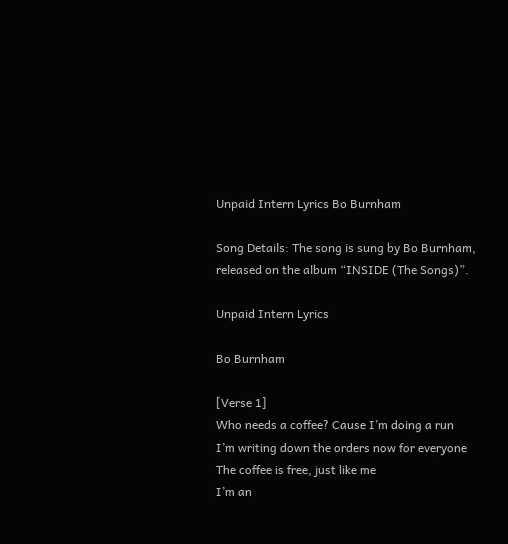Unpaid Intern Lyrics Bo Burnham

Song Details: The song is sung by Bo Burnham, released on the album “INSIDE (The Songs)”.

Unpaid Intern Lyrics

Bo Burnham

[Verse 1]
Who needs a coffee? Cause I’m doing a run
I’m writing down the orders now for everyone
The coffee is free, just like me
I’m an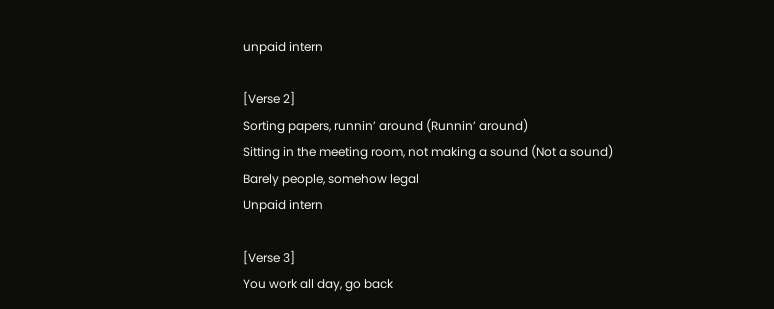unpaid intern

[Verse 2]
Sorting papers, runnin’ around (Runnin’ around)
Sitting in the meeting room, not making a sound (Not a sound)
Barely people, somehow legal
Unpaid intern

[Verse 3]
You work all day, go back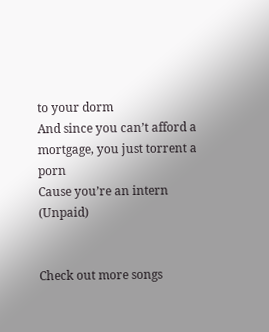to your dorm
And since you can’t afford a mortgage, you just torrent a porn
Cause you’re an intern (Unpaid)


Check out more songs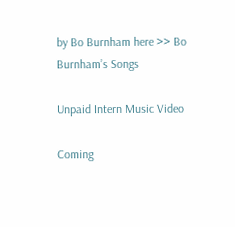by Bo Burnham here >> Bo Burnham’s Songs

Unpaid Intern Music Video

Coming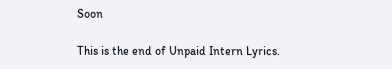Soon

This is the end of Unpaid Intern Lyrics.